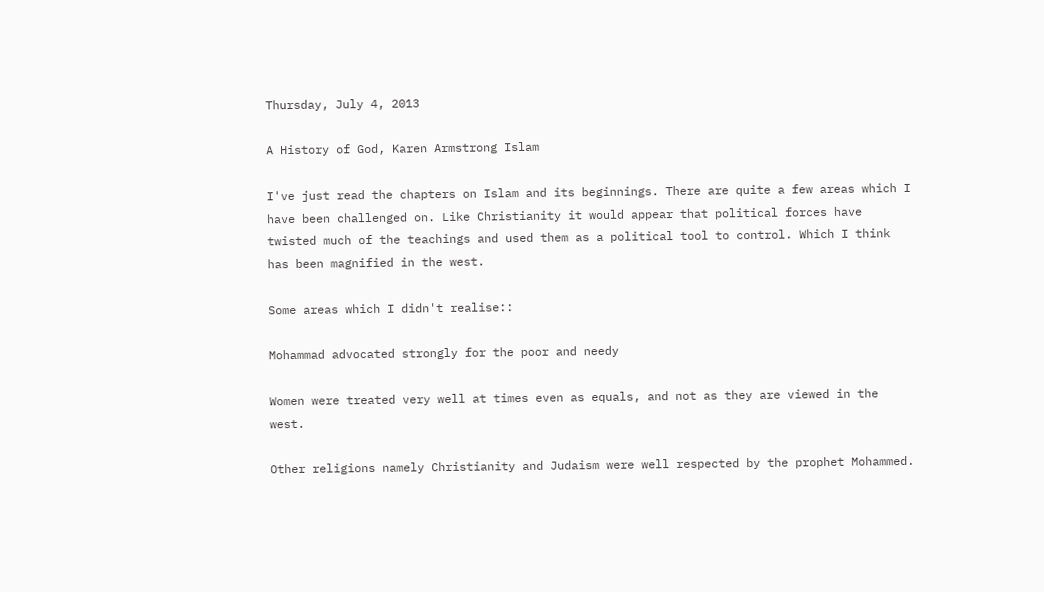Thursday, July 4, 2013

A History of God, Karen Armstrong Islam

I've just read the chapters on Islam and its beginnings. There are quite a few areas which I have been challenged on. Like Christianity it would appear that political forces have twisted much of the teachings and used them as a political tool to control. Which I think has been magnified in the west.

Some areas which I didn't realise::

Mohammad advocated strongly for the poor and needy

Women were treated very well at times even as equals, and not as they are viewed in the west.

Other religions namely Christianity and Judaism were well respected by the prophet Mohammed.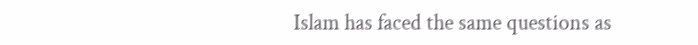Islam has faced the same questions as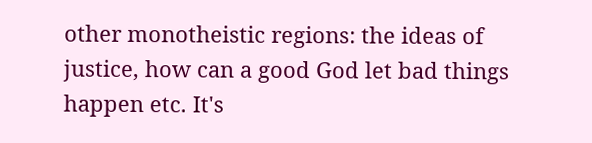other monotheistic regions: the ideas of justice, how can a good God let bad things happen etc. It's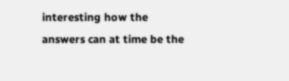interesting how the answers can at time be the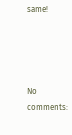same!




No comments: